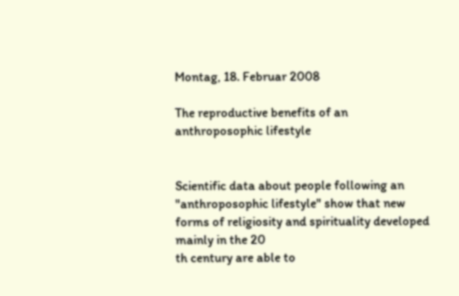Montag, 18. Februar 2008

The reproductive benefits of an anthroposophic lifestyle


Scientific data about people following an "anthroposophic lifestyle" show that new forms of religiosity and spirituality developed mainly in the 20
th century are able to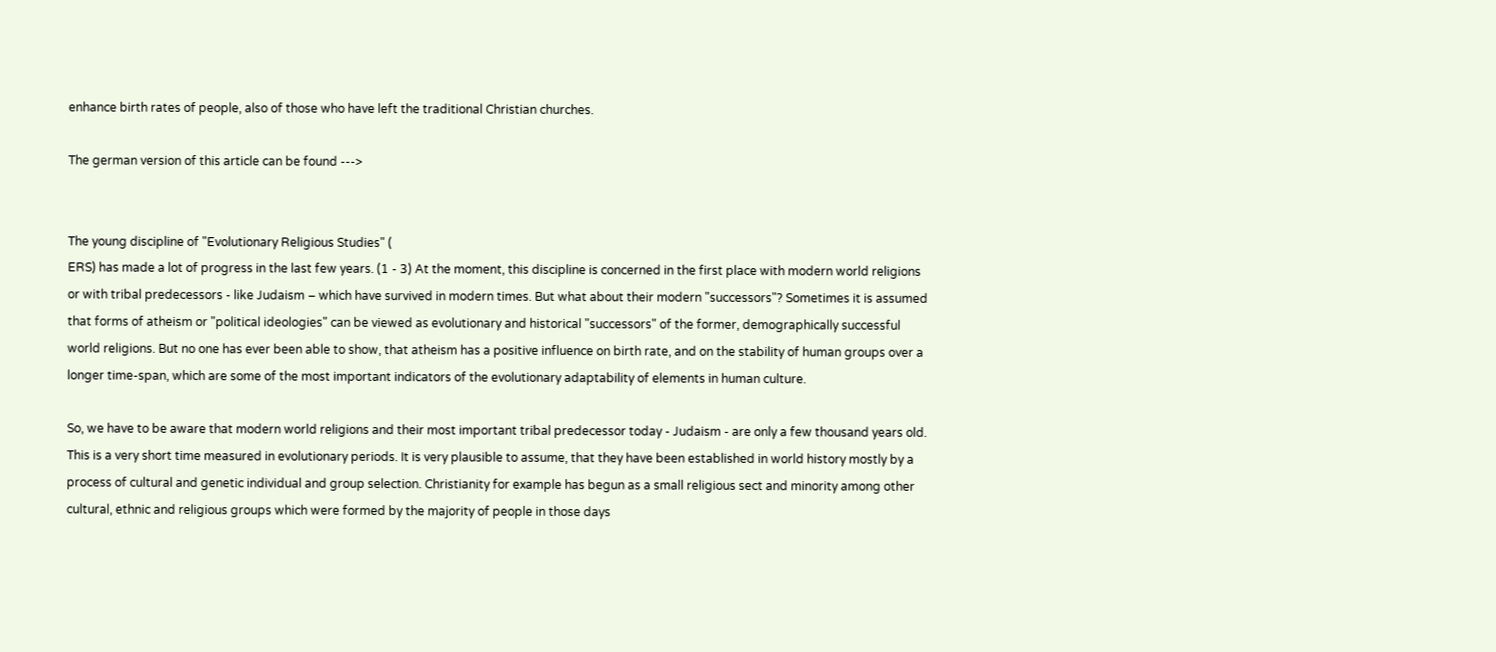enhance birth rates of people, also of those who have left the traditional Christian churches.

The german version of this article can be found --->


The young discipline of "Evolutionary Religious Studies" (
ERS) has made a lot of progress in the last few years. (1 - 3) At the moment, this discipline is concerned in the first place with modern world religions or with tribal predecessors - like Judaism – which have survived in modern times. But what about their modern "successors"? Sometimes it is assumed that forms of atheism or "political ideologies" can be viewed as evolutionary and historical "successors" of the former, demographically successful world religions. But no one has ever been able to show, that atheism has a positive influence on birth rate, and on the stability of human groups over a longer time-span, which are some of the most important indicators of the evolutionary adaptability of elements in human culture.

So, we have to be aware that modern world religions and their most important tribal predecessor today - Judaism - are only a few thousand years old. This is a very short time measured in evolutionary periods. It is very plausible to assume, that they have been established in world history mostly by a process of cultural and genetic individual and group selection. Christianity for example has begun as a small religious sect and minority among other cultural, ethnic and religious groups which were formed by the majority of people in those days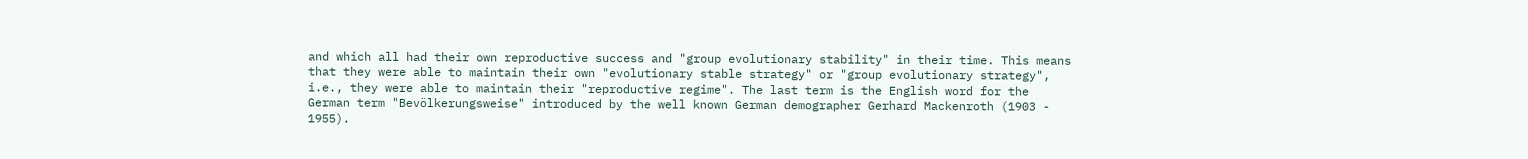and which all had their own reproductive success and "group evolutionary stability" in their time. This means that they were able to maintain their own "evolutionary stable strategy" or "group evolutionary strategy", i.e., they were able to maintain their "reproductive regime". The last term is the English word for the German term "Bevölkerungsweise" introduced by the well known German demographer Gerhard Mackenroth (1903 - 1955).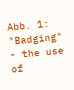Abb. 1: "Badging" - the use of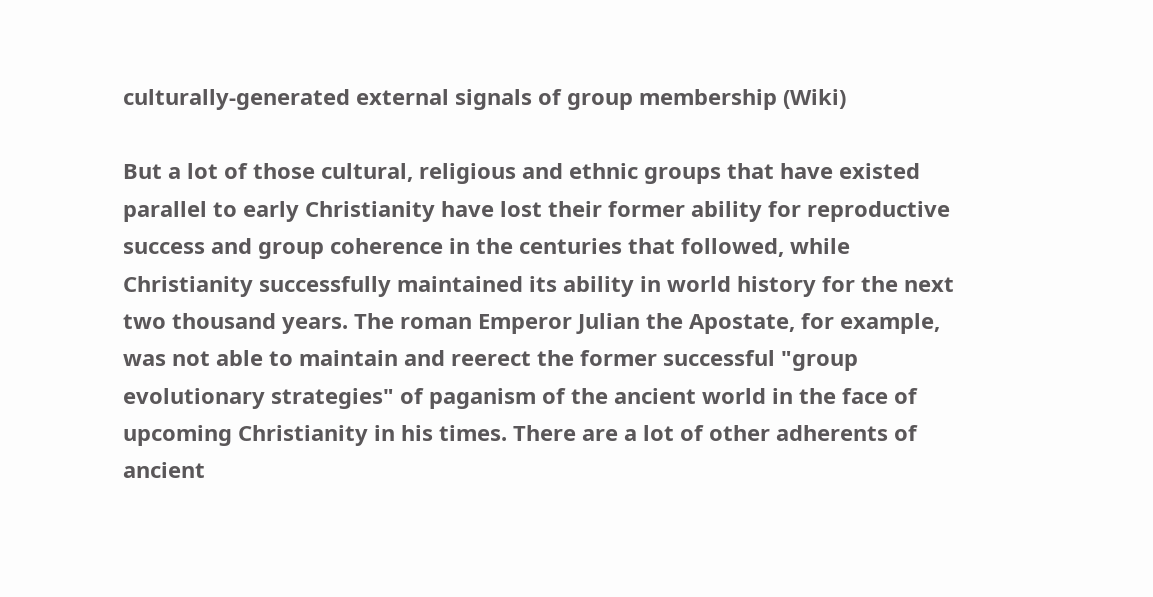culturally-generated external signals of group membership (Wiki)

But a lot of those cultural, religious and ethnic groups that have existed parallel to early Christianity have lost their former ability for reproductive success and group coherence in the centuries that followed, while Christianity successfully maintained its ability in world history for the next two thousand years. The roman Emperor Julian the Apostate, for example, was not able to maintain and reerect the former successful "group evolutionary strategies" of paganism of the ancient world in the face of upcoming Christianity in his times. There are a lot of other adherents of ancient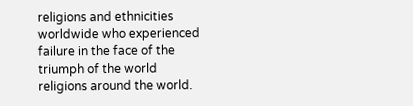religions and ethnicities worldwide who experienced failure in the face of the triumph of the world religions around the world.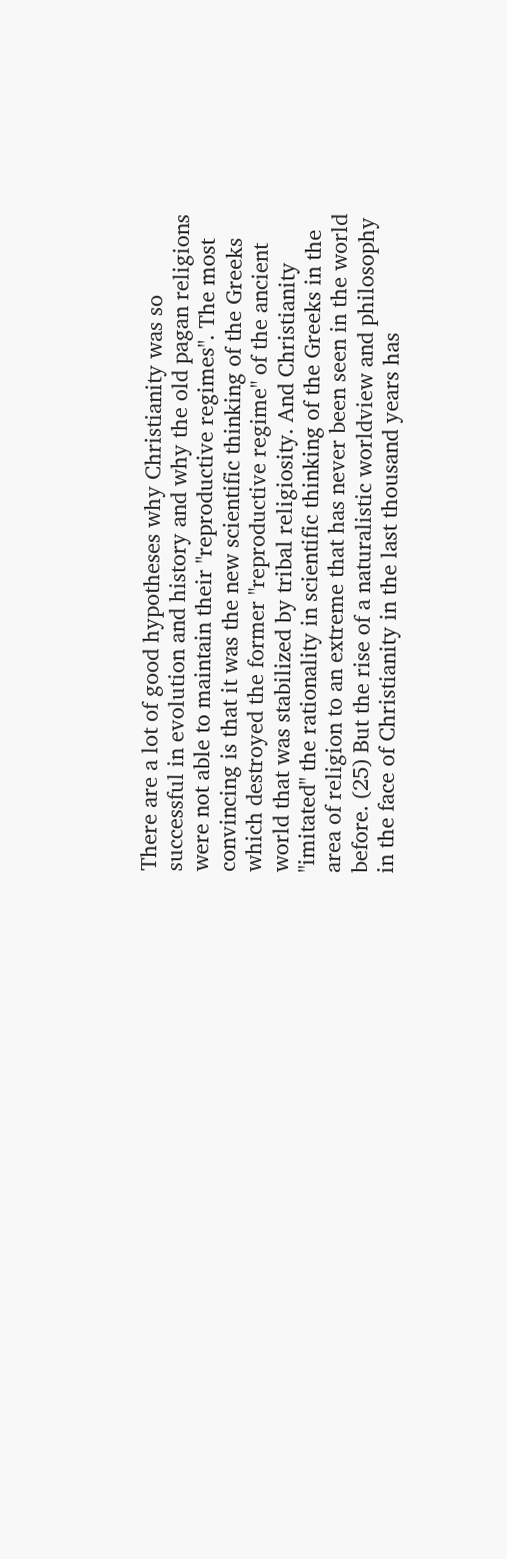There are a lot of good hypotheses why Christianity was so successful in evolution and history and why the old pagan religions were not able to maintain their "reproductive regimes". The most convincing is that it was the new scientific thinking of the Greeks which destroyed the former "reproductive regime" of the ancient world that was stabilized by tribal religiosity. And Christianity "imitated" the rationality in scientific thinking of the Greeks in the area of religion to an extreme that has never been seen in the world before. (25) But the rise of a naturalistic worldview and philosophy in the face of Christianity in the last thousand years has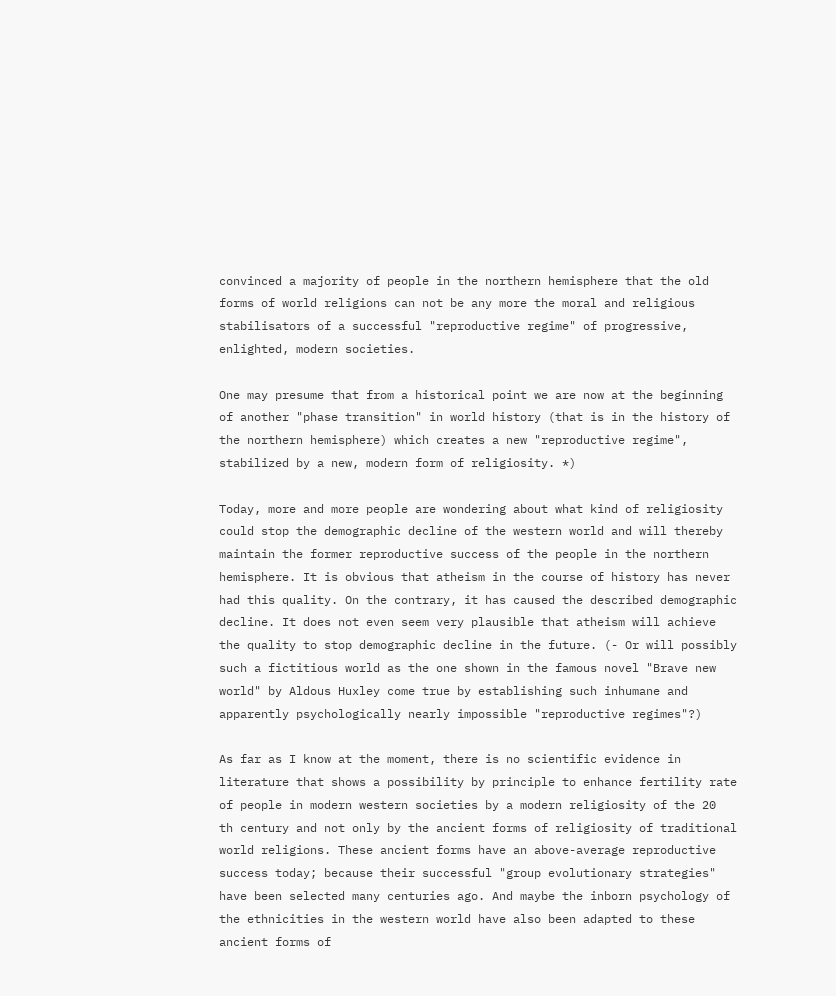convinced a majority of people in the northern hemisphere that the old forms of world religions can not be any more the moral and religious stabilisators of a successful "reproductive regime" of progressive, enlighted, modern societies.

One may presume that from a historical point we are now at the beginning of another "phase transition" in world history (that is in the history of the northern hemisphere) which creates a new "reproductive regime", stabilized by a new, modern form of religiosity. *)

Today, more and more people are wondering about what kind of religiosity could stop the demographic decline of the western world and will thereby maintain the former reproductive success of the people in the northern hemisphere. It is obvious that atheism in the course of history has never had this quality. On the contrary, it has caused the described demographic decline. It does not even seem very plausible that atheism will achieve the quality to stop demographic decline in the future. (- Or will possibly such a fictitious world as the one shown in the famous novel "Brave new world" by Aldous Huxley come true by establishing such inhumane and apparently psychologically nearly impossible "reproductive regimes"?)

As far as I know at the moment, there is no scientific evidence in literature that shows a possibility by principle to enhance fertility rate of people in modern western societies by a modern religiosity of the 20
th century and not only by the ancient forms of religiosity of traditional world religions. These ancient forms have an above-average reproductive success today; because their successful "group evolutionary strategies" have been selected many centuries ago. And maybe the inborn psychology of the ethnicities in the western world have also been adapted to these ancient forms of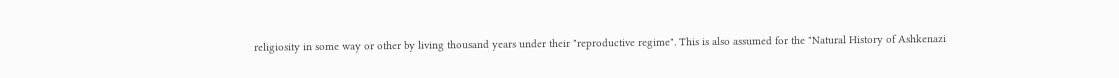religiosity in some way or other by living thousand years under their "reproductive regime". This is also assumed for the "Natural History of Ashkenazi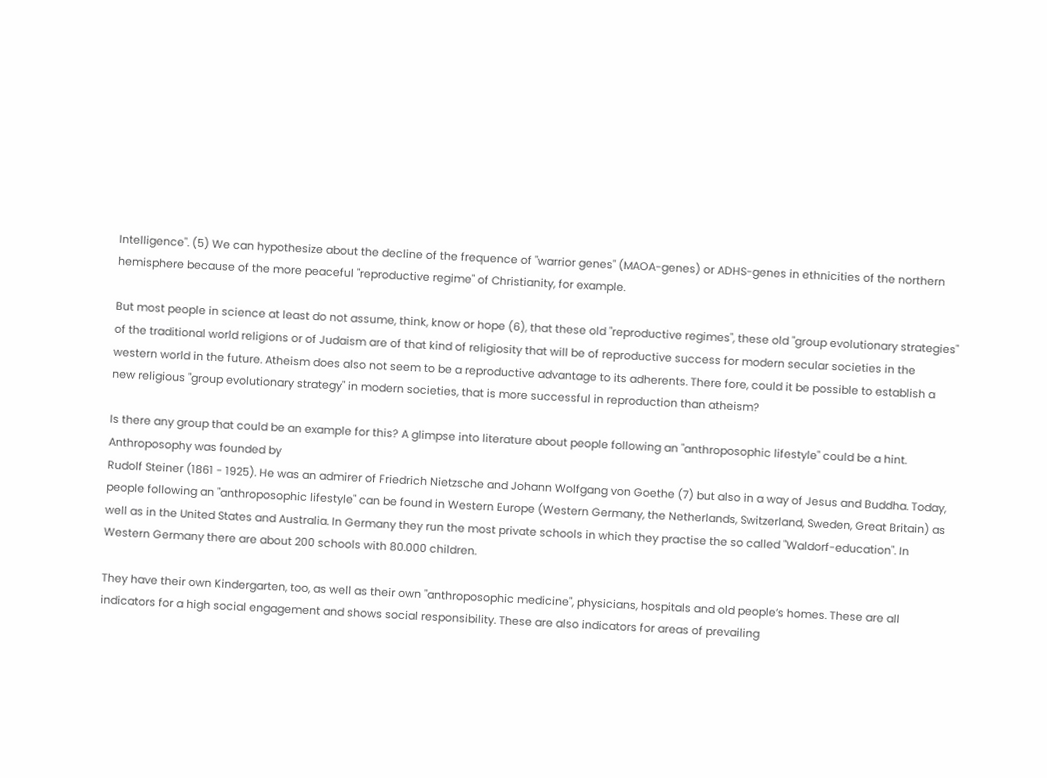Intelligence". (5) We can hypothesize about the decline of the frequence of "warrior genes" (MAOA-genes) or ADHS-genes in ethnicities of the northern hemisphere because of the more peaceful "reproductive regime" of Christianity, for example.

But most people in science at least do not assume, think, know or hope (6), that these old "reproductive regimes", these old "group evolutionary strategies" of the traditional world religions or of Judaism are of that kind of religiosity that will be of reproductive success for modern secular societies in the western world in the future. Atheism does also not seem to be a reproductive advantage to its adherents. There fore, could it be possible to establish a new religious "group evolutionary strategy" in modern societies, that is more successful in reproduction than atheism?

Is there any group that could be an example for this? A glimpse into literature about people following an "anthroposophic lifestyle" could be a hint. Anthroposophy was founded by
Rudolf Steiner (1861 - 1925). He was an admirer of Friedrich Nietzsche and Johann Wolfgang von Goethe (7) but also in a way of Jesus and Buddha. Today, people following an "anthroposophic lifestyle" can be found in Western Europe (Western Germany, the Netherlands, Switzerland, Sweden, Great Britain) as well as in the United States and Australia. In Germany they run the most private schools in which they practise the so called "Waldorf-education". In Western Germany there are about 200 schools with 80.000 children.

They have their own Kindergarten, too, as well as their own "anthroposophic medicine", physicians, hospitals and old people’s homes. These are all indicators for a high social engagement and shows social responsibility. These are also indicators for areas of prevailing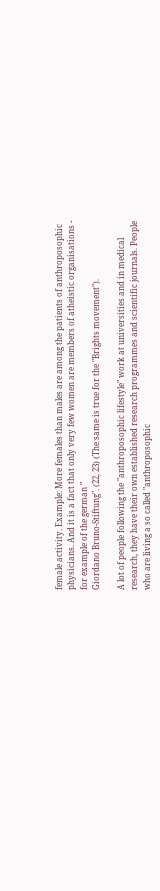female activity. Example: More females than males are among the patients of anthroposophic physicians. And it is a fact that only very few women are members of atheistic organisations - for example of the german "
Giordano Bruno-Stiftung". (22, 23) (The same is true for the "Brights movement").

A lot of people following the "anthroposophic lifestyle" work at universities and in medical research, they have their own established research programmes and scientific journals. People who are living a so called "anthroposophic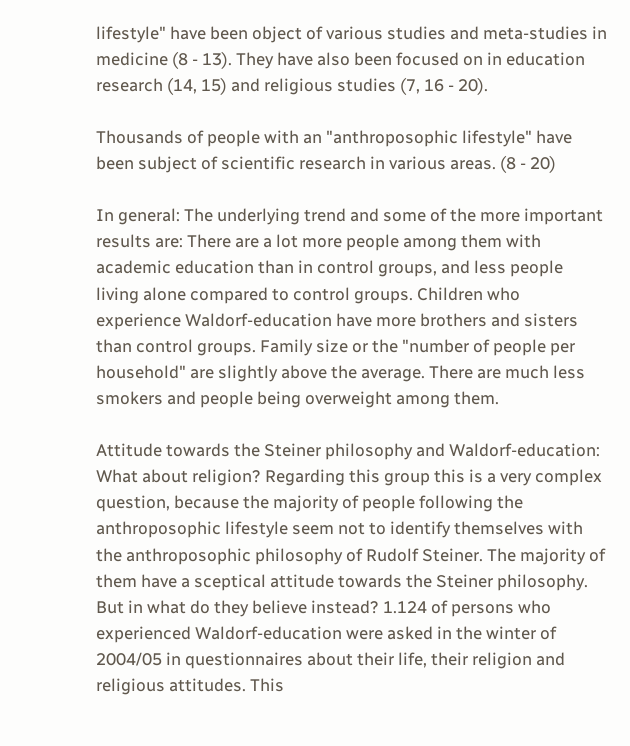lifestyle" have been object of various studies and meta-studies in medicine (8 - 13). They have also been focused on in education research (14, 15) and religious studies (7, 16 - 20).

Thousands of people with an "anthroposophic lifestyle" have been subject of scientific research in various areas. (8 - 20)

In general: The underlying trend and some of the more important results are: There are a lot more people among them with academic education than in control groups, and less people living alone compared to control groups. Children who experience Waldorf-education have more brothers and sisters than control groups. Family size or the "number of people per household" are slightly above the average. There are much less smokers and people being overweight among them.

Attitude towards the Steiner philosophy and Waldorf-education: What about religion? Regarding this group this is a very complex question, because the majority of people following the anthroposophic lifestyle seem not to identify themselves with the anthroposophic philosophy of Rudolf Steiner. The majority of them have a sceptical attitude towards the Steiner philosophy. But in what do they believe instead? 1.124 of persons who experienced Waldorf-education were asked in the winter of 2004/05 in questionnaires about their life, their religion and religious attitudes. This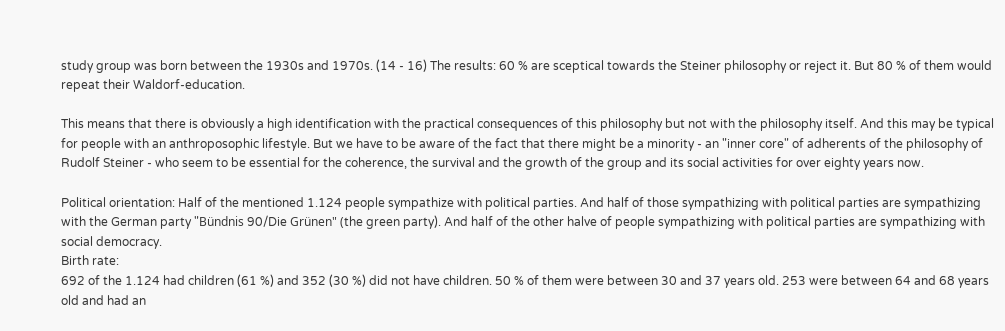study group was born between the 1930s and 1970s. (14 - 16) The results: 60 % are sceptical towards the Steiner philosophy or reject it. But 80 % of them would repeat their Waldorf-education.

This means that there is obviously a high identification with the practical consequences of this philosophy but not with the philosophy itself. And this may be typical for people with an anthroposophic lifestyle. But we have to be aware of the fact that there might be a minority - an "inner core" of adherents of the philosophy of Rudolf Steiner - who seem to be essential for the coherence, the survival and the growth of the group and its social activities for over eighty years now.

Political orientation: Half of the mentioned 1.124 people sympathize with political parties. And half of those sympathizing with political parties are sympathizing with the German party "Bündnis 90/Die Grünen" (the green party). And half of the other halve of people sympathizing with political parties are sympathizing with social democracy.
Birth rate:
692 of the 1.124 had children (61 %) and 352 (30 %) did not have children. 50 % of them were between 30 and 37 years old. 253 were between 64 and 68 years old and had an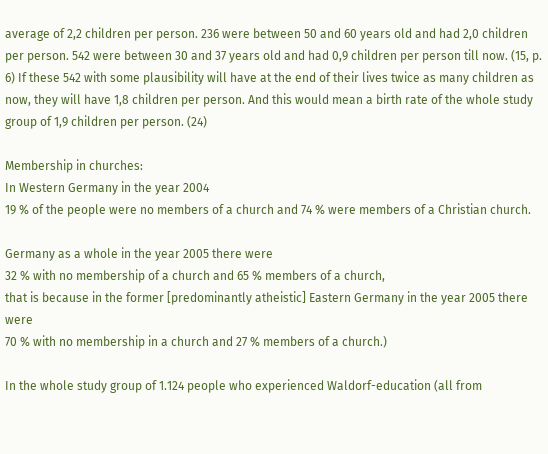average of 2,2 children per person. 236 were between 50 and 60 years old and had 2,0 children per person. 542 were between 30 and 37 years old and had 0,9 children per person till now. (15, p. 6) If these 542 with some plausibility will have at the end of their lives twice as many children as now, they will have 1,8 children per person. And this would mean a birth rate of the whole study group of 1,9 children per person. (24)

Membership in churches:
In Western Germany in the year 2004
19 % of the people were no members of a church and 74 % were members of a Christian church.

Germany as a whole in the year 2005 there were
32 % with no membership of a church and 65 % members of a church,
that is because in the former [predominantly atheistic] Eastern Germany in the year 2005 there were
70 % with no membership in a church and 27 % members of a church.)

In the whole study group of 1.124 people who experienced Waldorf-education (all from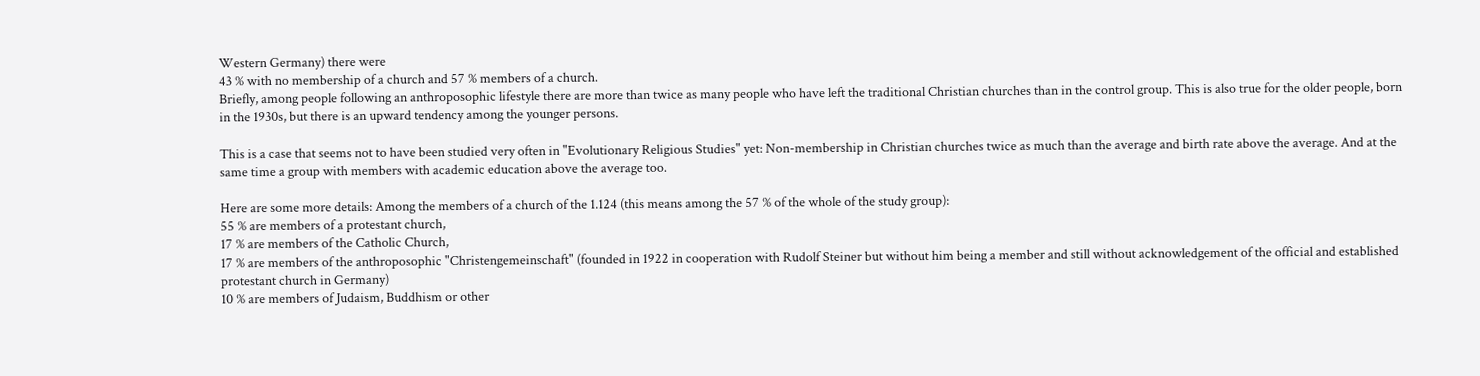Western Germany) there were
43 % with no membership of a church and 57 % members of a church.
Briefly, among people following an anthroposophic lifestyle there are more than twice as many people who have left the traditional Christian churches than in the control group. This is also true for the older people, born in the 1930s, but there is an upward tendency among the younger persons.

This is a case that seems not to have been studied very often in "Evolutionary Religious Studies" yet: Non-membership in Christian churches twice as much than the average and birth rate above the average. And at the same time a group with members with academic education above the average too.

Here are some more details: Among the members of a church of the 1.124 (this means among the 57 % of the whole of the study group):
55 % are members of a protestant church,
17 % are members of the Catholic Church,
17 % are members of the anthroposophic "Christengemeinschaft" (founded in 1922 in cooperation with Rudolf Steiner but without him being a member and still without acknowledgement of the official and established protestant church in Germany)
10 % are members of Judaism, Buddhism or other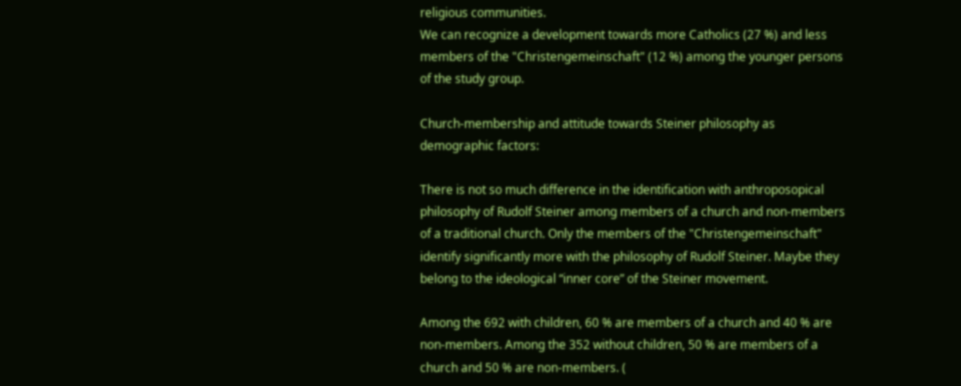religious communities.
We can recognize a development towards more Catholics (27 %) and less members of the "Christengemeinschaft" (12 %) among the younger persons of the study group.

Church-membership and attitude towards Steiner philosophy as demographic factors:

There is not so much difference in the identification with anthroposopical philosophy of Rudolf Steiner among members of a church and non-members of a traditional church. Only the members of the "Christengemeinschaft" identify significantly more with the philosophy of Rudolf Steiner. Maybe they belong to the ideological “inner core” of the Steiner movement.

Among the 692 with children, 60 % are members of a church and 40 % are non-members. Among the 352 without children, 50 % are members of a church and 50 % are non-members. (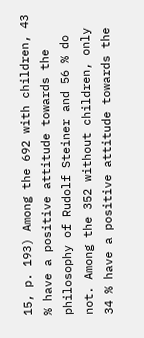15, p. 193) Among the 692 with children, 43 % have a positive attitude towards the philosophy of Rudolf Steiner and 56 % do not. Among the 352 without children, only 34 % have a positive attitude towards the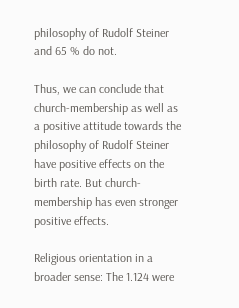philosophy of Rudolf Steiner and 65 % do not.

Thus, we can conclude that church-membership as well as a positive attitude towards the philosophy of Rudolf Steiner have positive effects on the birth rate. But church-membership has even stronger positive effects.

Religious orientation in a broader sense: The 1.124 were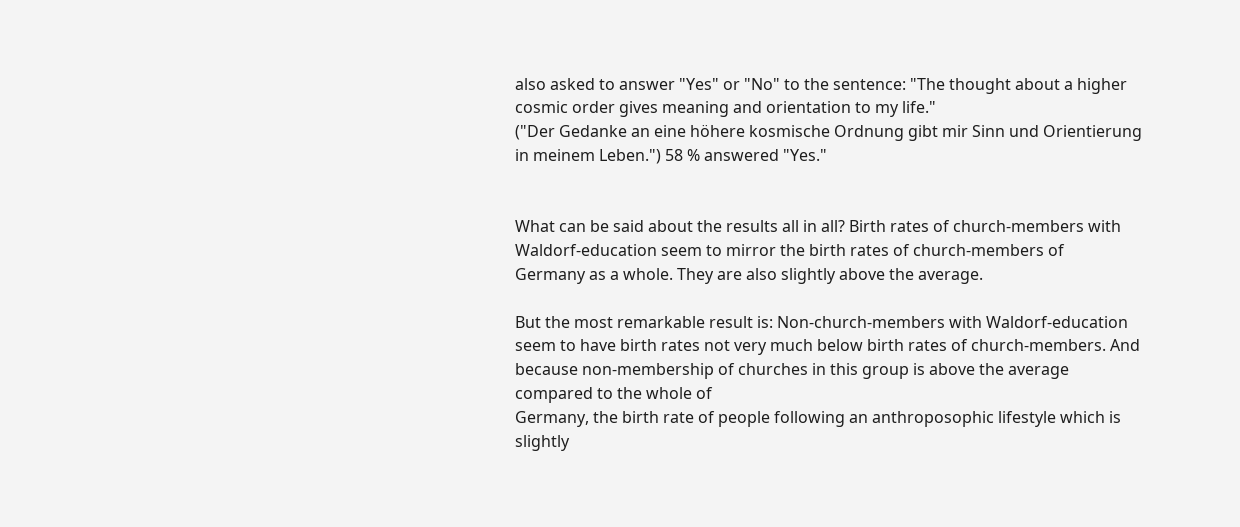also asked to answer "Yes" or "No" to the sentence: "The thought about a higher cosmic order gives meaning and orientation to my life."
("Der Gedanke an eine höhere kosmische Ordnung gibt mir Sinn und Orientierung in meinem Leben.") 58 % answered "Yes."


What can be said about the results all in all? Birth rates of church-members with Waldorf-education seem to mirror the birth rates of church-members of
Germany as a whole. They are also slightly above the average.

But the most remarkable result is: Non-church-members with Waldorf-education seem to have birth rates not very much below birth rates of church-members. And because non-membership of churches in this group is above the average compared to the whole of
Germany, the birth rate of people following an anthroposophic lifestyle which is slightly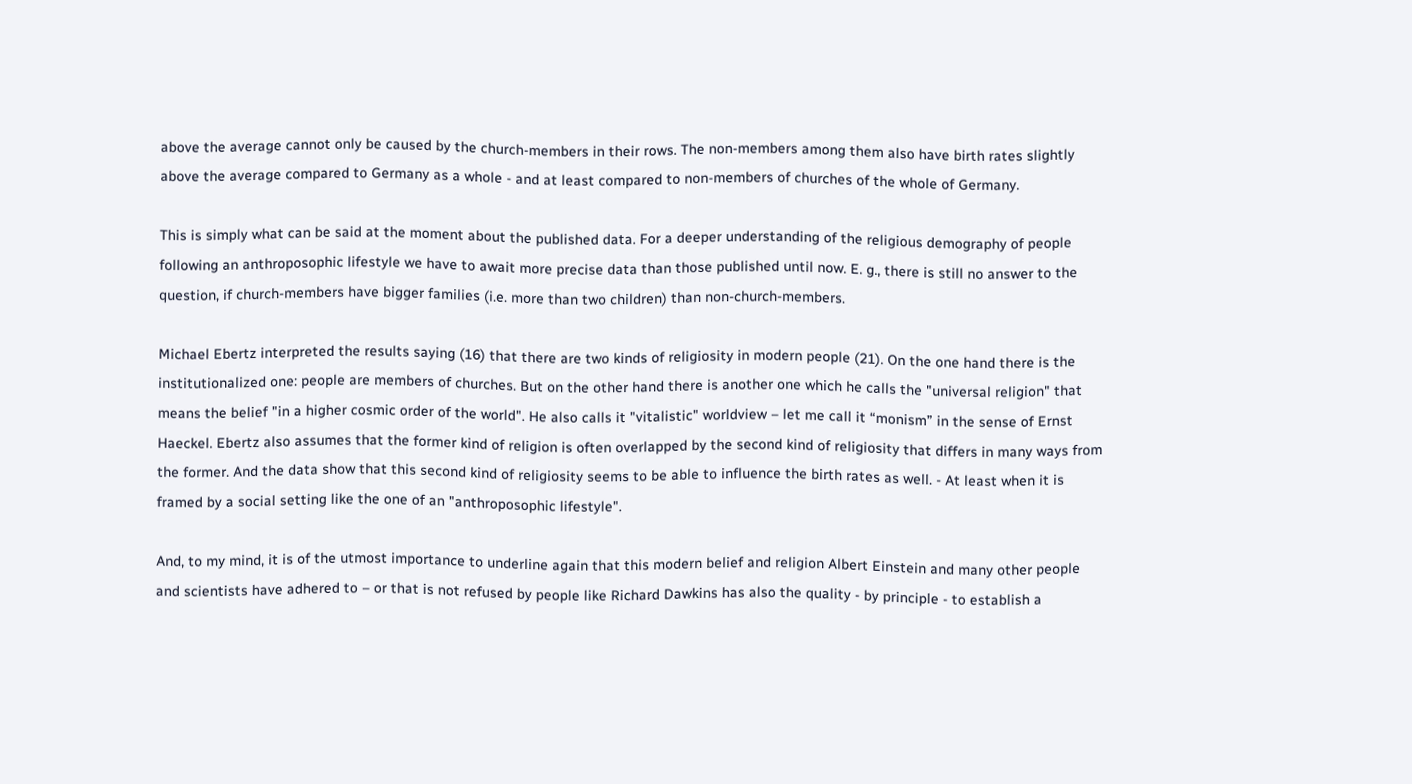above the average cannot only be caused by the church-members in their rows. The non-members among them also have birth rates slightly above the average compared to Germany as a whole - and at least compared to non-members of churches of the whole of Germany.

This is simply what can be said at the moment about the published data. For a deeper understanding of the religious demography of people following an anthroposophic lifestyle we have to await more precise data than those published until now. E. g., there is still no answer to the question, if church-members have bigger families (i.e. more than two children) than non-church-members.

Michael Ebertz interpreted the results saying (16) that there are two kinds of religiosity in modern people (21). On the one hand there is the institutionalized one: people are members of churches. But on the other hand there is another one which he calls the "universal religion" that means the belief "in a higher cosmic order of the world". He also calls it "vitalistic" worldview – let me call it “monism” in the sense of Ernst Haeckel. Ebertz also assumes that the former kind of religion is often overlapped by the second kind of religiosity that differs in many ways from the former. And the data show that this second kind of religiosity seems to be able to influence the birth rates as well. - At least when it is framed by a social setting like the one of an "anthroposophic lifestyle".

And, to my mind, it is of the utmost importance to underline again that this modern belief and religion Albert Einstein and many other people and scientists have adhered to – or that is not refused by people like Richard Dawkins has also the quality - by principle - to establish a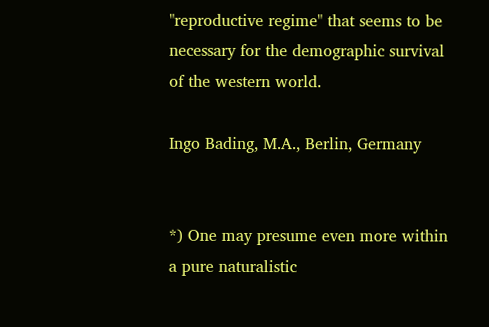"reproductive regime" that seems to be necessary for the demographic survival of the western world.

Ingo Bading, M.A., Berlin, Germany


*) One may presume even more within a pure naturalistic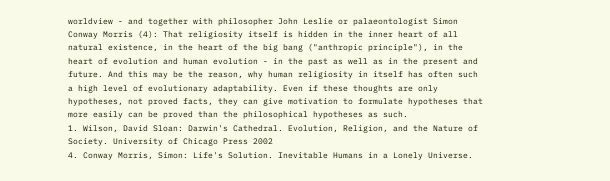worldview - and together with philosopher John Leslie or palaeontologist Simon Conway Morris (4): That religiosity itself is hidden in the inner heart of all natural existence, in the heart of the big bang ("anthropic principle"), in the heart of evolution and human evolution - in the past as well as in the present and future. And this may be the reason, why human religiosity in itself has often such a high level of evolutionary adaptability. Even if these thoughts are only hypotheses, not proved facts, they can give motivation to formulate hypotheses that more easily can be proved than the philosophical hypotheses as such.
1. Wilson, David Sloan: Darwin's Cathedral. Evolution, Religion, and the Nature of Society. University of Chicago Press 2002
4. Conway Morris, Simon: Life's Solution. Inevitable Humans in a Lonely Universe.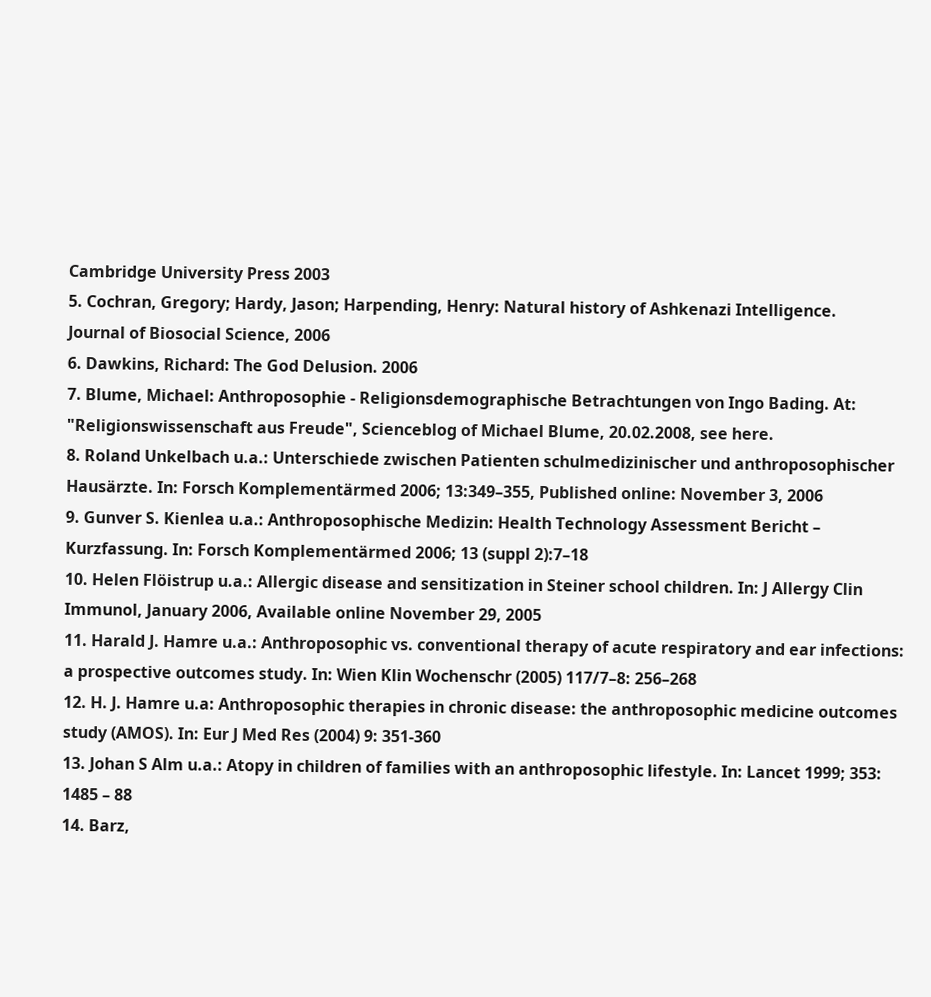Cambridge University Press 2003
5. Cochran, Gregory; Hardy, Jason; Harpending, Henry: Natural history of Ashkenazi Intelligence.
Journal of Biosocial Science, 2006
6. Dawkins, Richard: The God Delusion. 2006
7. Blume, Michael: Anthroposophie - Religionsdemographische Betrachtungen von Ingo Bading. At: "Religionswissenschaft aus Freude", Scienceblog of Michael Blume, 20.02.2008, see here.
8. Roland Unkelbach u.a.: Unterschiede zwischen Patienten schulmedizinischer und anthroposophischer Hausärzte. In: Forsch Komplementärmed 2006; 13:349–355, Published online: November 3, 2006
9. Gunver S. Kienlea u.a.: Anthroposophische Medizin: Health Technology Assessment Bericht – Kurzfassung. In: Forsch Komplementärmed 2006; 13 (suppl 2):7–18
10. Helen Flöistrup u.a.: Allergic disease and sensitization in Steiner school children. In: J Allergy Clin Immunol, January 2006, Available online November 29, 2005
11. Harald J. Hamre u.a.: Anthroposophic vs. conventional therapy of acute respiratory and ear infections: a prospective outcomes study. In: Wien Klin Wochenschr (2005) 117/7–8: 256–268
12. H. J. Hamre u.a: Anthroposophic therapies in chronic disease: the anthroposophic medicine outcomes study (AMOS). In: Eur J Med Res (2004) 9: 351-360
13. Johan S Alm u.a.: Atopy in children of families with an anthroposophic lifestyle. In: Lancet 1999; 353: 1485 – 88
14. Barz,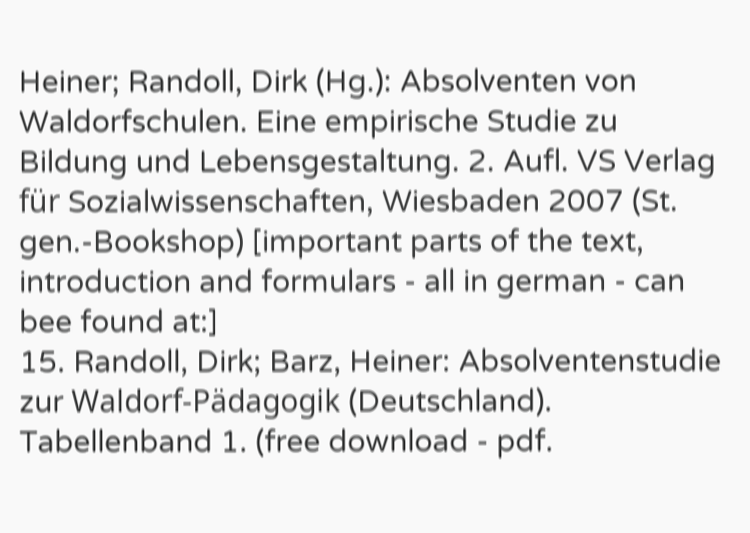Heiner; Randoll, Dirk (Hg.): Absolventen von Waldorfschulen. Eine empirische Studie zu Bildung und Lebensgestaltung. 2. Aufl. VS Verlag für Sozialwissenschaften, Wiesbaden 2007 (St. gen.-Bookshop) [important parts of the text, introduction and formulars - all in german - can bee found at:]
15. Randoll, Dirk; Barz, Heiner: Absolventenstudie zur Waldorf-Pädagogik (Deutschland). Tabellenband 1. (free download - pdf.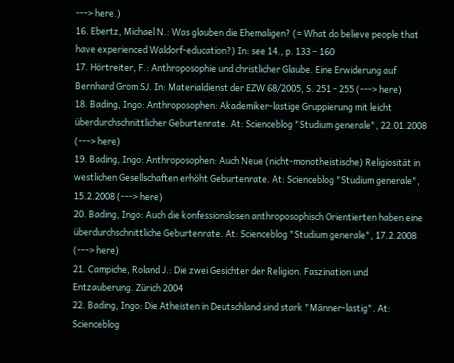---> here.)
16. Ebertz, Michael N.: Was glauben die Ehemaligen? (= What do believe people that have experienced Waldorf-education?) In: see 14., p. 133 – 160
17. Hörtreiter, F.: Anthroposophie und christlicher Glaube. Eine Erwiderung auf Bernhard Grom SJ. In: Materialdienst der EZW 68/2005, S. 251 - 255 (---> here)
18. Bading, Ingo: Anthroposophen: Akademiker-lastige Gruppierung mit leicht überdurchschnittlicher Geburtenrate. At: Scienceblog "Studium generale", 22.01.2008 (---> here)
19. Bading, Ingo: Anthroposophen: Auch Neue (nicht-monotheistische) Religiosität in westlichen Gesellschaften erhöht Geburtenrate. At: Scienceblog "Studium generale", 15.2.2008 (---> here)
20. Bading, Ingo: Auch die konfessionslosen anthroposophisch Orientierten haben eine überdurchschnittliche Geburtenrate. At: Scienceblog "Studium generale", 17.2.2008 (---> here)
21. Campiche, Roland J.: Die zwei Gesichter der Religion. Faszination und Entzauberung. Zürich 2004
22. Bading, Ingo: Die Atheisten in Deutschland sind stark "Männer-lastig". At: Scienceblog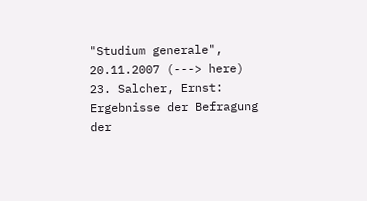"Studium generale", 20.11.2007 (---> here)
23. Salcher, Ernst: Ergebnisse der Befragung der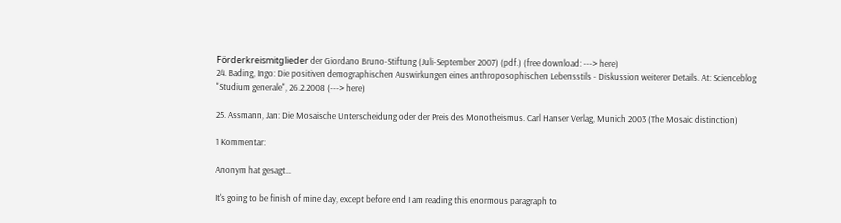Förderkreismitglieder der Giordano Bruno-Stiftung (Juli-September 2007) (pdf.) (free download: ---> here)
24. Bading, Ingo: Die positiven demographischen Auswirkungen eines anthroposophischen Lebensstils - Diskussion weiterer Details. At: Scienceblog "Studium generale", 26.2.2008 (---> here)

25. Assmann, Jan: Die Mosaische Unterscheidung oder der Preis des Monotheismus. Carl Hanser Verlag, Munich 2003 (The Mosaic distinction)

1 Kommentar:

Anonym hat gesagt…

It's going to be finish of mine day, except before end I am reading this enormous paragraph to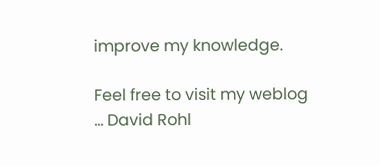improve my knowledge.

Feel free to visit my weblog ... David Rohl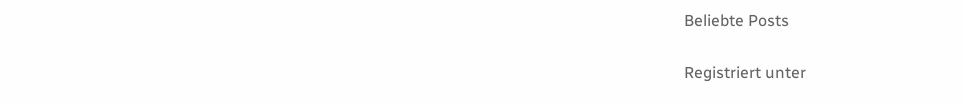Beliebte Posts

Registriert unter